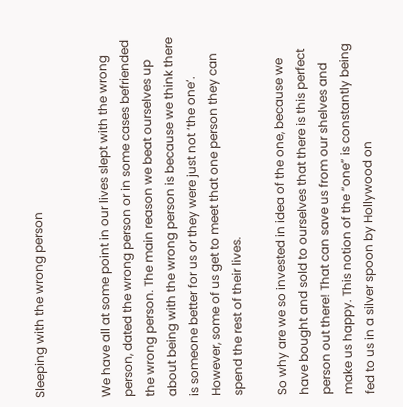Sleeping with the wrong person


We have all at some point in our lives slept with the wrong person, dated the wrong person or in some cases befriended the wrong person. The main reason we beat ourselves up about being with the wrong person is because we think there is someone better for us or they were just not ‘the one’. However, some of us get to meet that one person they can spend the rest of their lives.

So why are we so invested in idea of the one, because we have bought and sold to ourselves that there is this perfect person out there! That can save us from our shelves and make us happy. This notion of the “one” is constantly being fed to us in a silver spoon by Hollywood on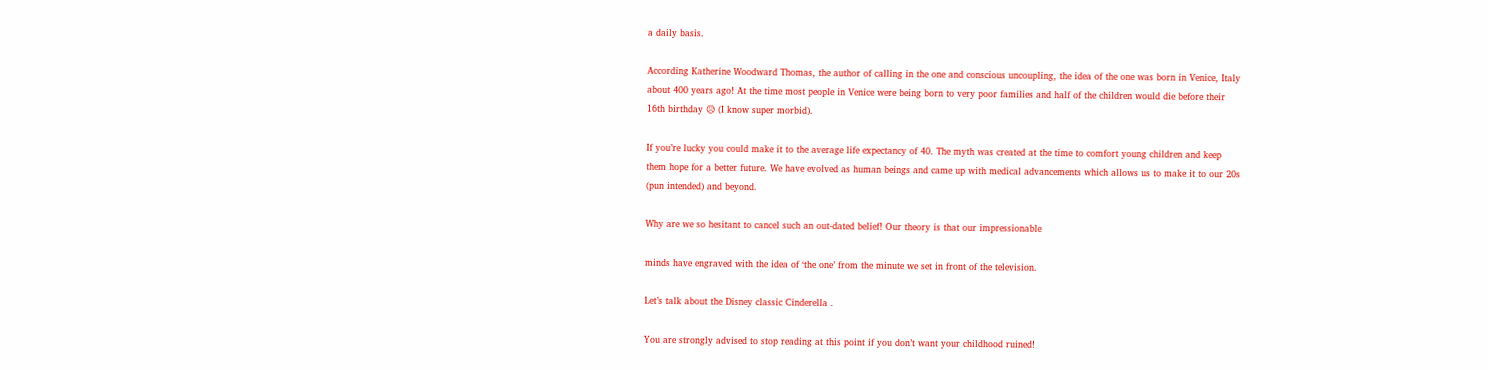a daily basis.

According Katherine Woodward Thomas, the author of calling in the one and conscious uncoupling, the idea of the one was born in Venice, Italy about 400 years ago! At the time most people in Venice were being born to very poor families and half of the children would die before their 16th birthday 😥 (I know super morbid).

If you’re lucky you could make it to the average life expectancy of 40. The myth was created at the time to comfort young children and keep them hope for a better future. We have evolved as human beings and came up with medical advancements which allows us to make it to our 20s (pun intended) and beyond.

Why are we so hesitant to cancel such an out-dated belief! Our theory is that our impressionable

minds have engraved with the idea of ‘the one’ from the minute we set in front of the television.

Let’s talk about the Disney classic Cinderella .

You are strongly advised to stop reading at this point if you don’t want your childhood ruined!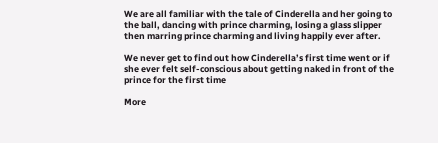We are all familiar with the tale of Cinderella and her going to the ball, dancing with prince charming, losing a glass slipper then marring prince charming and living happily ever after.

We never get to find out how Cinderella’s first time went or if she ever felt self-conscious about getting naked in front of the prince for the first time

More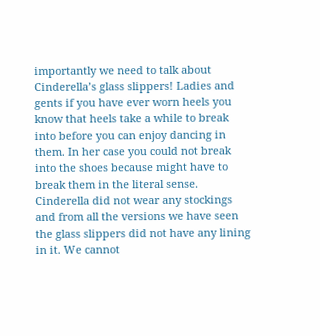importantly we need to talk about Cinderella’s glass slippers! Ladies and gents if you have ever worn heels you know that heels take a while to break into before you can enjoy dancing in them. In her case you could not break into the shoes because might have to break them in the literal sense.  Cinderella did not wear any stockings and from all the versions we have seen the glass slippers did not have any lining in it. We cannot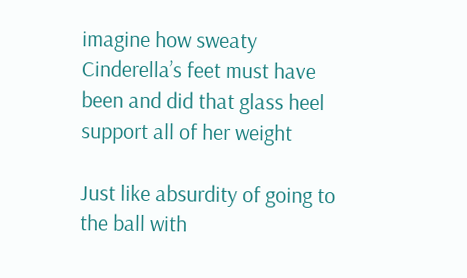imagine how sweaty Cinderella’s feet must have been and did that glass heel support all of her weight

Just like absurdity of going to the ball with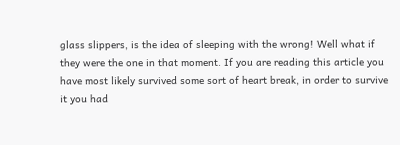glass slippers, is the idea of sleeping with the wrong! Well what if they were the one in that moment. If you are reading this article you have most likely survived some sort of heart break, in order to survive it you had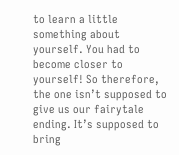to learn a little something about yourself. You had to become closer to yourself! So therefore, the one isn’t supposed to give us our fairytale ending. It’s supposed to bring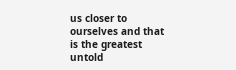us closer to ourselves and that is the greatest untold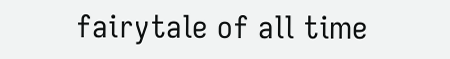fairytale of all time